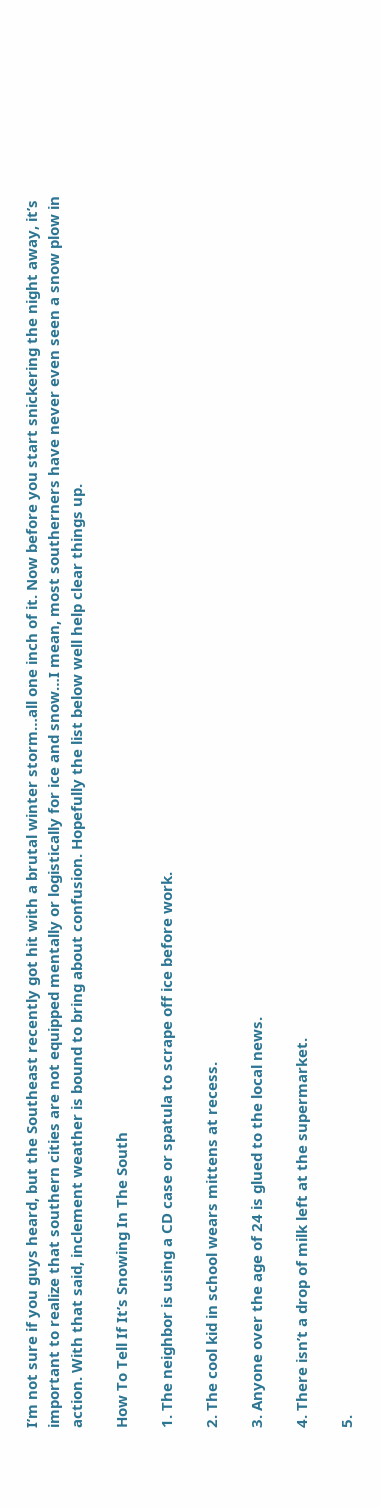I’m not sure if you guys heard, but the Southeast recently got hit with a brutal winter storm…all one inch of it. Now before you start snickering the night away, it’s important to realize that southern cities are not equipped mentally or logistically for ice and snow…I mean, most southerners have never even seen a snow plow in action. With that said, inclement weather is bound to bring about confusion. Hopefully the list below well help clear things up.

How To Tell If It’s Snowing In The South

1. The neighbor is using a CD case or spatula to scrape off ice before work.

2. The cool kid in school wears mittens at recess.

3. Anyone over the age of 24 is glued to the local news.

4. There isn’t a drop of milk left at the supermarket.

5.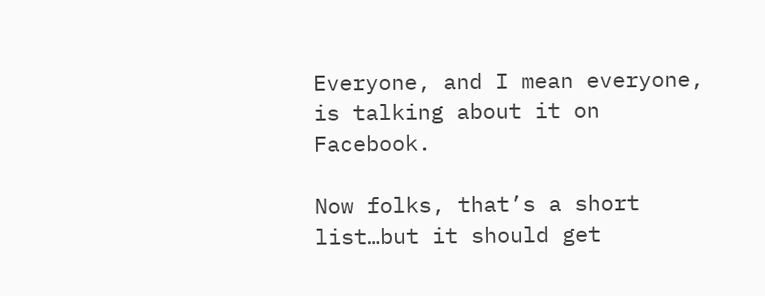Everyone, and I mean everyone, is talking about it on Facebook.

Now folks, that’s a short list…but it should get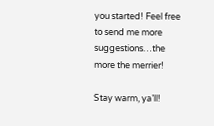you started! Feel free to send me more suggestions…the more the merrier!

Stay warm, ya’ll!